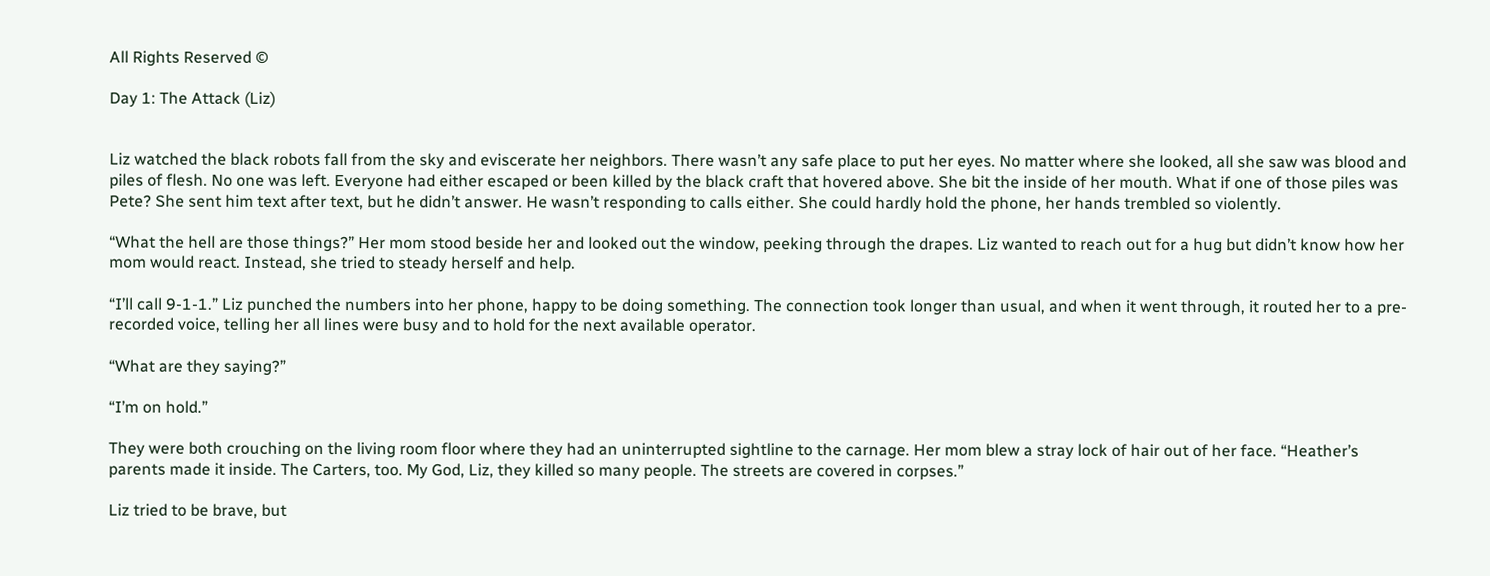All Rights Reserved ©

Day 1: The Attack (Liz)


Liz watched the black robots fall from the sky and eviscerate her neighbors. There wasn’t any safe place to put her eyes. No matter where she looked, all she saw was blood and piles of flesh. No one was left. Everyone had either escaped or been killed by the black craft that hovered above. She bit the inside of her mouth. What if one of those piles was Pete? She sent him text after text, but he didn’t answer. He wasn’t responding to calls either. She could hardly hold the phone, her hands trembled so violently.

“What the hell are those things?” Her mom stood beside her and looked out the window, peeking through the drapes. Liz wanted to reach out for a hug but didn’t know how her mom would react. Instead, she tried to steady herself and help.

“I’ll call 9-1-1.” Liz punched the numbers into her phone, happy to be doing something. The connection took longer than usual, and when it went through, it routed her to a pre-recorded voice, telling her all lines were busy and to hold for the next available operator.

“What are they saying?”

“I’m on hold.”

They were both crouching on the living room floor where they had an uninterrupted sightline to the carnage. Her mom blew a stray lock of hair out of her face. “Heather’s parents made it inside. The Carters, too. My God, Liz, they killed so many people. The streets are covered in corpses.”

Liz tried to be brave, but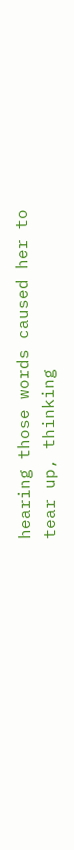hearing those words caused her to tear up, thinking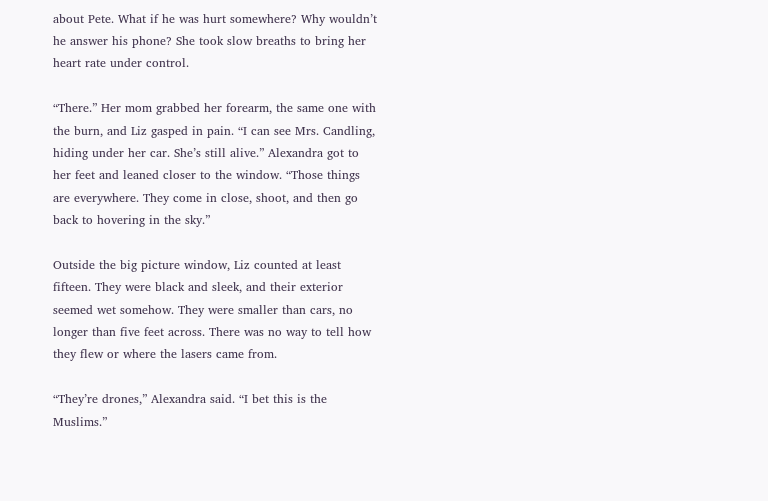about Pete. What if he was hurt somewhere? Why wouldn’t he answer his phone? She took slow breaths to bring her heart rate under control.

“There.” Her mom grabbed her forearm, the same one with the burn, and Liz gasped in pain. “I can see Mrs. Candling, hiding under her car. She’s still alive.” Alexandra got to her feet and leaned closer to the window. “Those things are everywhere. They come in close, shoot, and then go back to hovering in the sky.”

Outside the big picture window, Liz counted at least fifteen. They were black and sleek, and their exterior seemed wet somehow. They were smaller than cars, no longer than five feet across. There was no way to tell how they flew or where the lasers came from.

“They’re drones,” Alexandra said. “I bet this is the Muslims.”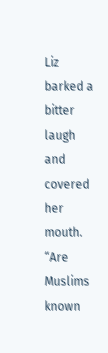Liz barked a bitter laugh and covered her mouth. “Are Muslims known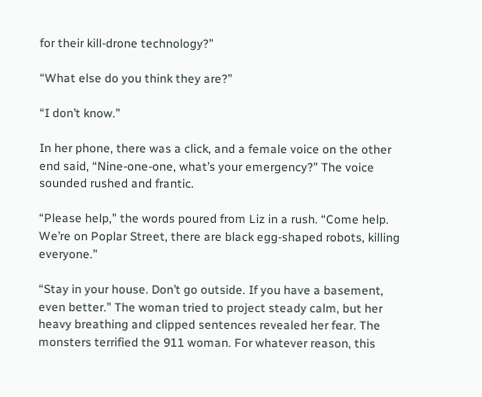for their kill-drone technology?”

“What else do you think they are?”

“I don’t know.”

In her phone, there was a click, and a female voice on the other end said, “Nine-one-one, what’s your emergency?” The voice sounded rushed and frantic.

“Please help,” the words poured from Liz in a rush. “Come help. We’re on Poplar Street, there are black egg-shaped robots, killing everyone.”

“Stay in your house. Don’t go outside. If you have a basement, even better.” The woman tried to project steady calm, but her heavy breathing and clipped sentences revealed her fear. The monsters terrified the 911 woman. For whatever reason, this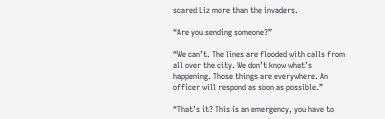scared Liz more than the invaders.

“Are you sending someone?”

“We can’t. The lines are flooded with calls from all over the city. We don’t know what’s happening. Those things are everywhere. An officer will respond as soon as possible.”

“That’s it? This is an emergency, you have to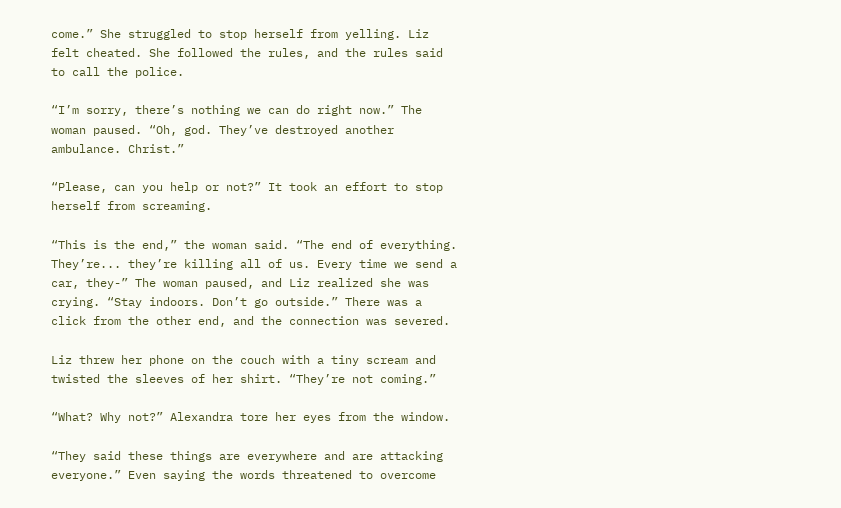come.” She struggled to stop herself from yelling. Liz felt cheated. She followed the rules, and the rules said to call the police.

“I’m sorry, there’s nothing we can do right now.” The woman paused. “Oh, god. They’ve destroyed another ambulance. Christ.”

“Please, can you help or not?” It took an effort to stop herself from screaming.

“This is the end,” the woman said. “The end of everything. They’re... they’re killing all of us. Every time we send a car, they-” The woman paused, and Liz realized she was crying. “Stay indoors. Don’t go outside.” There was a click from the other end, and the connection was severed.

Liz threw her phone on the couch with a tiny scream and twisted the sleeves of her shirt. “They’re not coming.”

“What? Why not?” Alexandra tore her eyes from the window.

“They said these things are everywhere and are attacking everyone.” Even saying the words threatened to overcome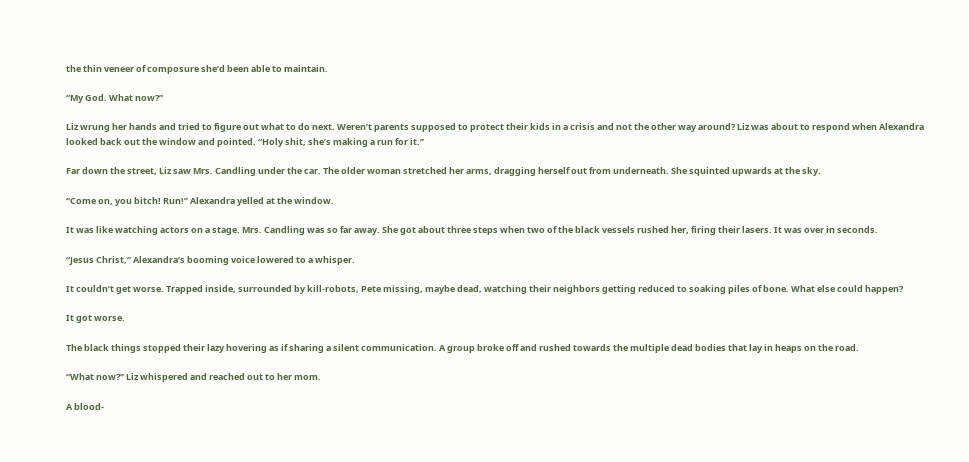the thin veneer of composure she’d been able to maintain.

“My God. What now?”

Liz wrung her hands and tried to figure out what to do next. Weren’t parents supposed to protect their kids in a crisis and not the other way around? Liz was about to respond when Alexandra looked back out the window and pointed. “Holy shit, she’s making a run for it.”

Far down the street, Liz saw Mrs. Candling under the car. The older woman stretched her arms, dragging herself out from underneath. She squinted upwards at the sky.

“Come on, you bitch! Run!” Alexandra yelled at the window.

It was like watching actors on a stage. Mrs. Candling was so far away. She got about three steps when two of the black vessels rushed her, firing their lasers. It was over in seconds.

“Jesus Christ,” Alexandra’s booming voice lowered to a whisper.

It couldn’t get worse. Trapped inside, surrounded by kill-robots, Pete missing, maybe dead, watching their neighbors getting reduced to soaking piles of bone. What else could happen?

It got worse.

The black things stopped their lazy hovering as if sharing a silent communication. A group broke off and rushed towards the multiple dead bodies that lay in heaps on the road.

“What now?” Liz whispered and reached out to her mom.

A blood-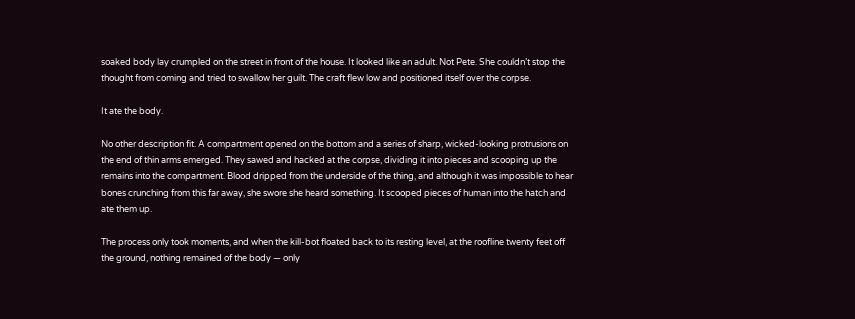soaked body lay crumpled on the street in front of the house. It looked like an adult. Not Pete. She couldn’t stop the thought from coming and tried to swallow her guilt. The craft flew low and positioned itself over the corpse.

It ate the body.

No other description fit. A compartment opened on the bottom and a series of sharp, wicked-looking protrusions on the end of thin arms emerged. They sawed and hacked at the corpse, dividing it into pieces and scooping up the remains into the compartment. Blood dripped from the underside of the thing, and although it was impossible to hear bones crunching from this far away, she swore she heard something. It scooped pieces of human into the hatch and ate them up.

The process only took moments, and when the kill-bot floated back to its resting level, at the roofline twenty feet off the ground, nothing remained of the body — only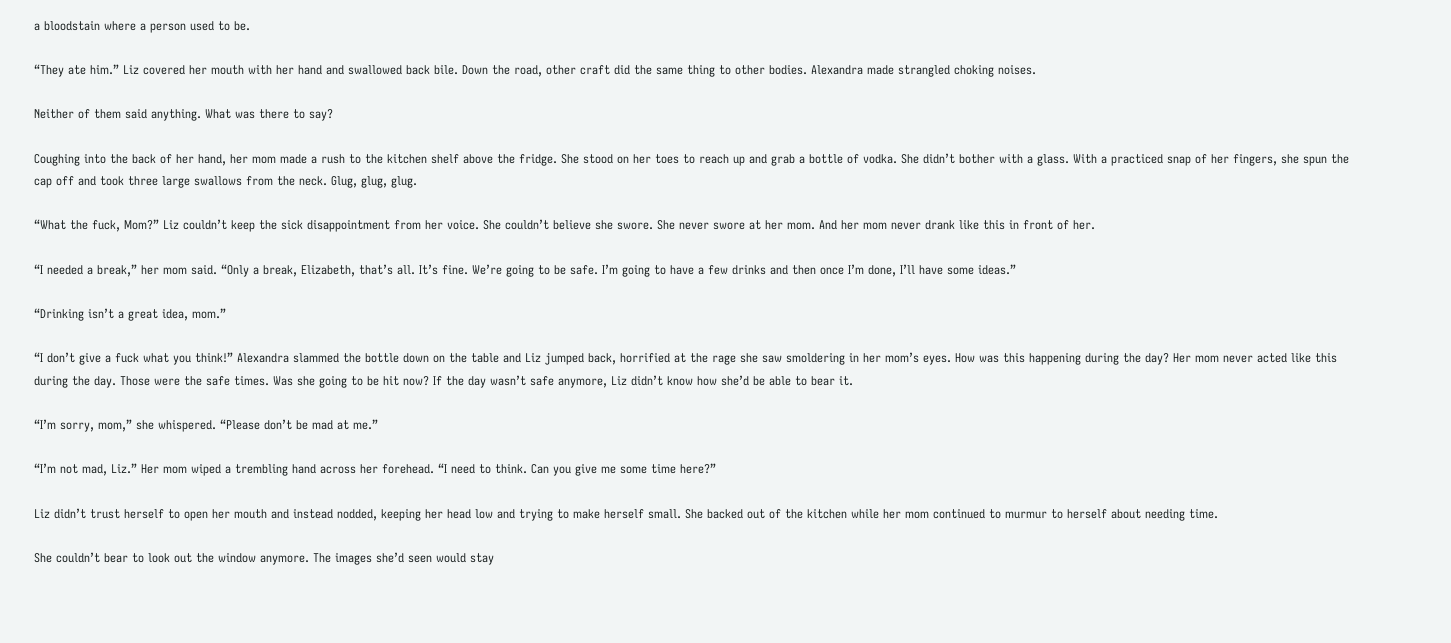a bloodstain where a person used to be.

“They ate him.” Liz covered her mouth with her hand and swallowed back bile. Down the road, other craft did the same thing to other bodies. Alexandra made strangled choking noises.

Neither of them said anything. What was there to say?

Coughing into the back of her hand, her mom made a rush to the kitchen shelf above the fridge. She stood on her toes to reach up and grab a bottle of vodka. She didn’t bother with a glass. With a practiced snap of her fingers, she spun the cap off and took three large swallows from the neck. Glug, glug, glug.

“What the fuck, Mom?” Liz couldn’t keep the sick disappointment from her voice. She couldn’t believe she swore. She never swore at her mom. And her mom never drank like this in front of her.

“I needed a break,” her mom said. “Only a break, Elizabeth, that’s all. It’s fine. We’re going to be safe. I’m going to have a few drinks and then once I’m done, I’ll have some ideas.”

“Drinking isn’t a great idea, mom.”

“I don’t give a fuck what you think!” Alexandra slammed the bottle down on the table and Liz jumped back, horrified at the rage she saw smoldering in her mom’s eyes. How was this happening during the day? Her mom never acted like this during the day. Those were the safe times. Was she going to be hit now? If the day wasn’t safe anymore, Liz didn’t know how she’d be able to bear it.

“I’m sorry, mom,” she whispered. “Please don’t be mad at me.”

“I’m not mad, Liz.” Her mom wiped a trembling hand across her forehead. “I need to think. Can you give me some time here?”

Liz didn’t trust herself to open her mouth and instead nodded, keeping her head low and trying to make herself small. She backed out of the kitchen while her mom continued to murmur to herself about needing time.

She couldn’t bear to look out the window anymore. The images she’d seen would stay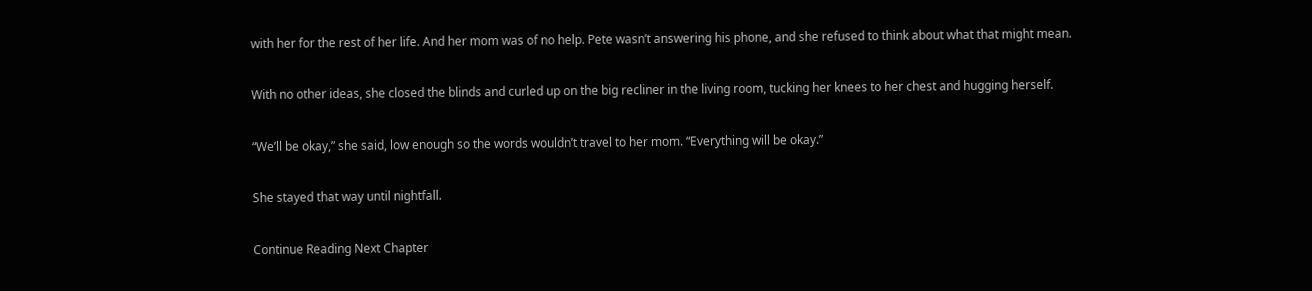with her for the rest of her life. And her mom was of no help. Pete wasn’t answering his phone, and she refused to think about what that might mean.

With no other ideas, she closed the blinds and curled up on the big recliner in the living room, tucking her knees to her chest and hugging herself.

“We’ll be okay,” she said, low enough so the words wouldn’t travel to her mom. “Everything will be okay.”

She stayed that way until nightfall.

Continue Reading Next Chapter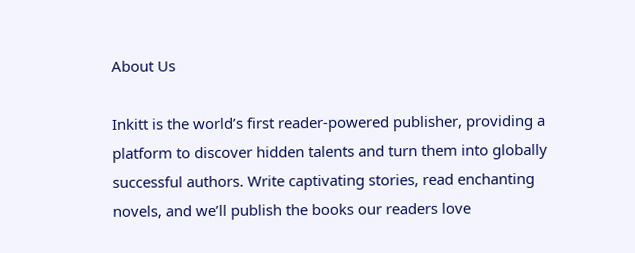About Us

Inkitt is the world’s first reader-powered publisher, providing a platform to discover hidden talents and turn them into globally successful authors. Write captivating stories, read enchanting novels, and we’ll publish the books our readers love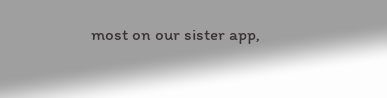most on our sister app,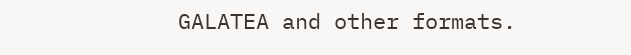GALATEA and other formats.